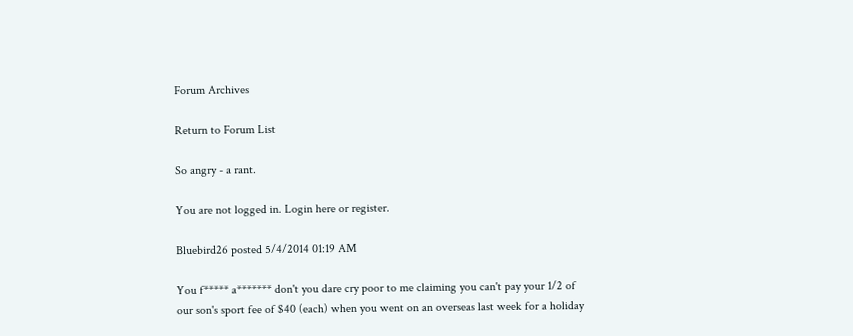Forum Archives

Return to Forum List

So angry - a rant.

You are not logged in. Login here or register.

Bluebird26 posted 5/4/2014 01:19 AM

You f***** a******* don't you dare cry poor to me claiming you can't pay your 1/2 of our son's sport fee of $40 (each) when you went on an overseas last week for a holiday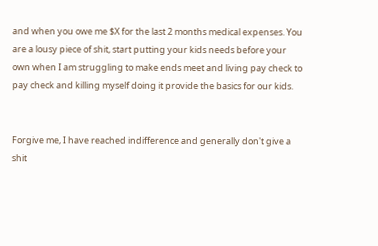and when you owe me $X for the last 2 months medical expenses. You are a lousy piece of shit, start putting your kids needs before your own when I am struggling to make ends meet and living pay check to pay check and killing myself doing it provide the basics for our kids.


Forgive me, I have reached indifference and generally don't give a shit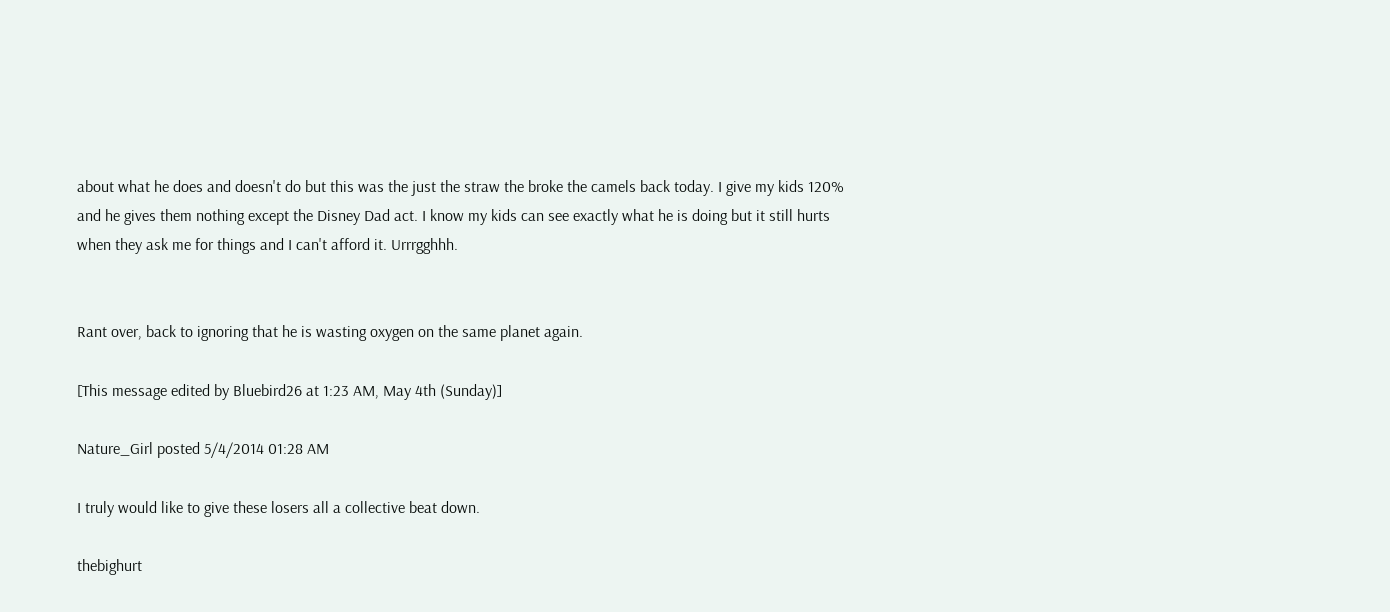about what he does and doesn't do but this was the just the straw the broke the camels back today. I give my kids 120% and he gives them nothing except the Disney Dad act. I know my kids can see exactly what he is doing but it still hurts when they ask me for things and I can't afford it. Urrrgghhh.


Rant over, back to ignoring that he is wasting oxygen on the same planet again.

[This message edited by Bluebird26 at 1:23 AM, May 4th (Sunday)]

Nature_Girl posted 5/4/2014 01:28 AM

I truly would like to give these losers all a collective beat down.

thebighurt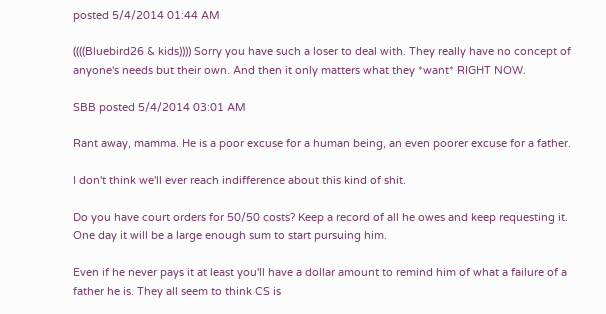posted 5/4/2014 01:44 AM

((((Bluebird26 & kids)))) Sorry you have such a loser to deal with. They really have no concept of anyone's needs but their own. And then it only matters what they *want* RIGHT NOW.

SBB posted 5/4/2014 03:01 AM

Rant away, mamma. He is a poor excuse for a human being, an even poorer excuse for a father.

I don't think we'll ever reach indifference about this kind of shit.

Do you have court orders for 50/50 costs? Keep a record of all he owes and keep requesting it. One day it will be a large enough sum to start pursuing him.

Even if he never pays it at least you'll have a dollar amount to remind him of what a failure of a father he is. They all seem to think CS is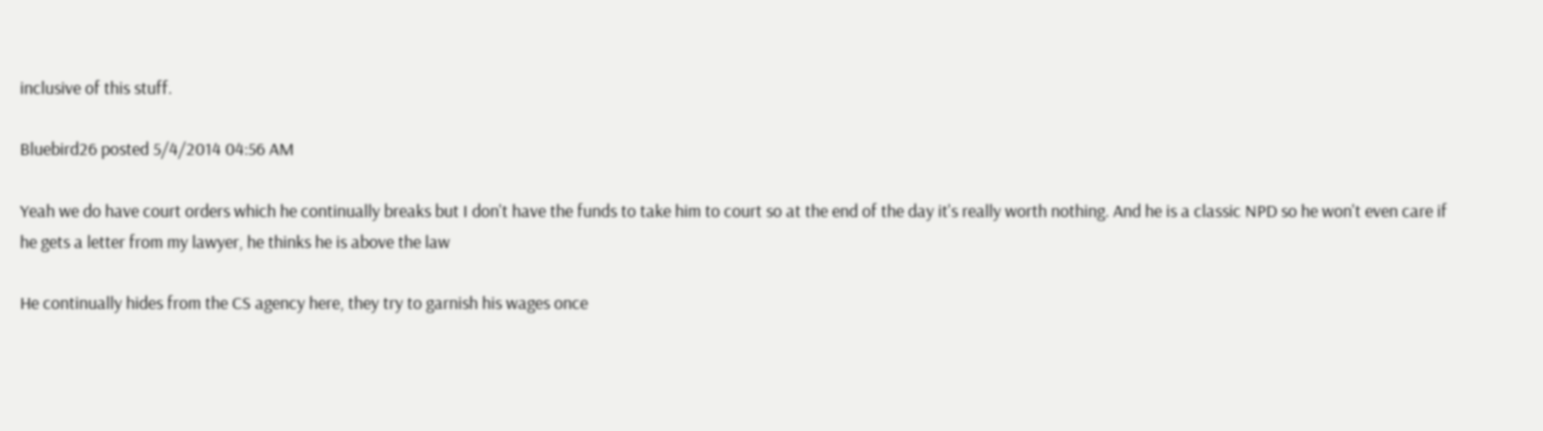inclusive of this stuff.

Bluebird26 posted 5/4/2014 04:56 AM

Yeah we do have court orders which he continually breaks but I don't have the funds to take him to court so at the end of the day it's really worth nothing. And he is a classic NPD so he won't even care if he gets a letter from my lawyer, he thinks he is above the law

He continually hides from the CS agency here, they try to garnish his wages once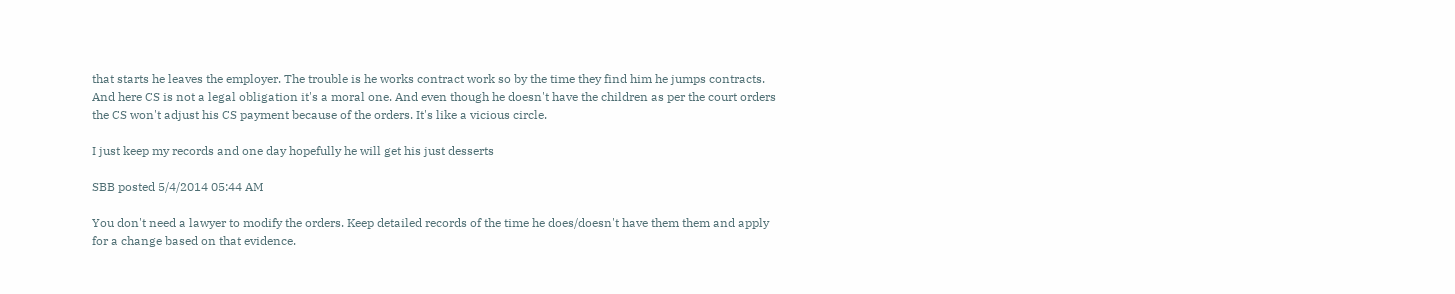that starts he leaves the employer. The trouble is he works contract work so by the time they find him he jumps contracts. And here CS is not a legal obligation it's a moral one. And even though he doesn't have the children as per the court orders the CS won't adjust his CS payment because of the orders. It's like a vicious circle.

I just keep my records and one day hopefully he will get his just desserts

SBB posted 5/4/2014 05:44 AM

You don't need a lawyer to modify the orders. Keep detailed records of the time he does/doesn't have them them and apply for a change based on that evidence.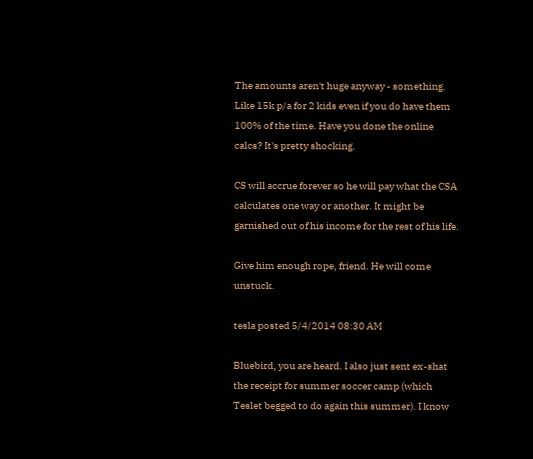The amounts aren't huge anyway - something. Like 15k p/a for 2 kids even if you do have them 100% of the time. Have you done the online calcs? It's pretty shocking.

CS will accrue forever so he will pay what the CSA calculates one way or another. It might be garnished out of his income for the rest of his life.

Give him enough rope, friend. He will come unstuck.

tesla posted 5/4/2014 08:30 AM

Bluebird, you are heard. I also just sent ex-shat the receipt for summer soccer camp (which Teslet begged to do again this summer). I know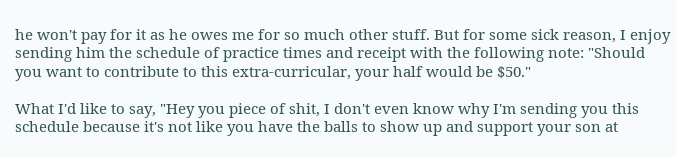he won't pay for it as he owes me for so much other stuff. But for some sick reason, I enjoy sending him the schedule of practice times and receipt with the following note: "Should you want to contribute to this extra-curricular, your half would be $50."

What I'd like to say, "Hey you piece of shit, I don't even know why I'm sending you this schedule because it's not like you have the balls to show up and support your son at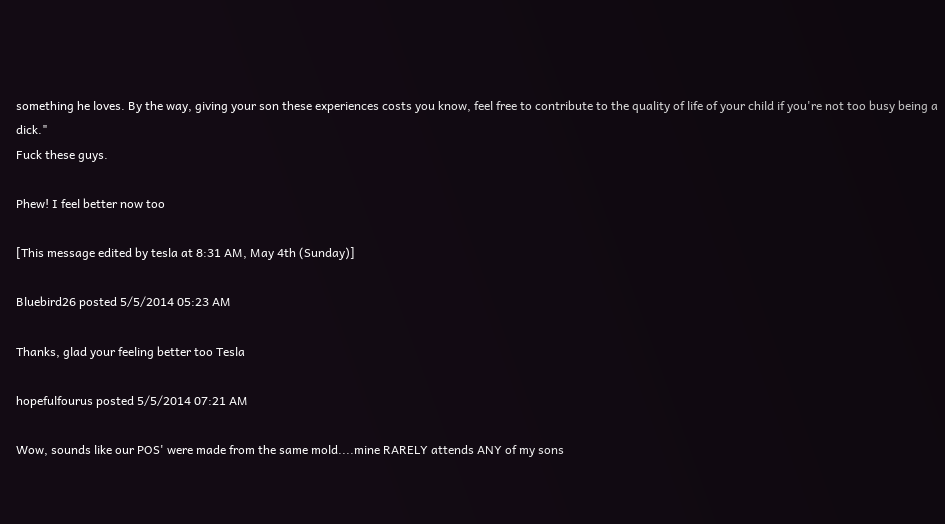something he loves. By the way, giving your son these experiences costs you know, feel free to contribute to the quality of life of your child if you're not too busy being a dick."
Fuck these guys.

Phew! I feel better now too

[This message edited by tesla at 8:31 AM, May 4th (Sunday)]

Bluebird26 posted 5/5/2014 05:23 AM

Thanks, glad your feeling better too Tesla

hopefulfourus posted 5/5/2014 07:21 AM

Wow, sounds like our POS' were made from the same mold....mine RARELY attends ANY of my sons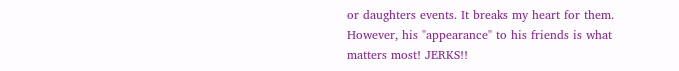or daughters events. It breaks my heart for them. However, his "appearance" to his friends is what matters most! JERKS!!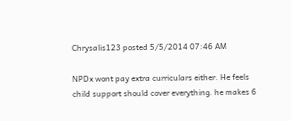Chrysalis123 posted 5/5/2014 07:46 AM

NPDx wont pay extra curriculars either. He feels child support should cover everything. he makes 6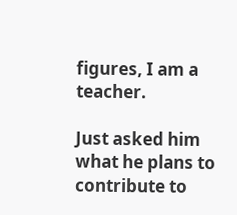figures, I am a teacher.

Just asked him what he plans to contribute to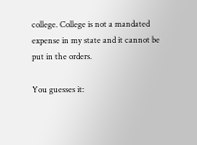college. College is not a mandated expense in my state and it cannot be put in the orders.

You guesses it: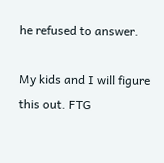he refused to answer.

My kids and I will figure this out. FTG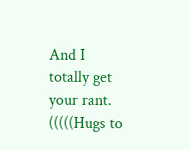And I totally get your rant. (((((Hugs to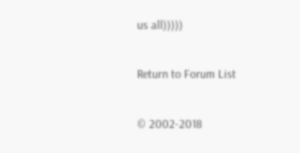us all)))))

Return to Forum List

© 2002-2018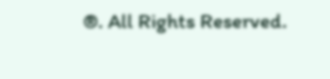®. All Rights Reserved.